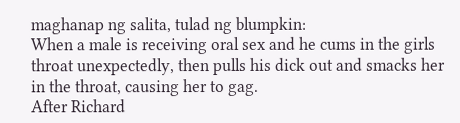maghanap ng salita, tulad ng blumpkin:
When a male is receiving oral sex and he cums in the girls throat unexpectedly, then pulls his dick out and smacks her in the throat, causing her to gag.
After Richard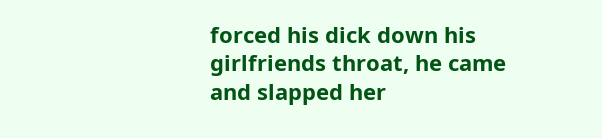forced his dick down his girlfriends throat, he came and slapped her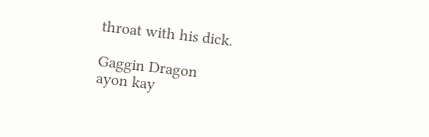throat with his dick.

Gaggin Dragon
ayon kay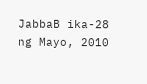JabbaB ika-28 ng Mayo, 2010